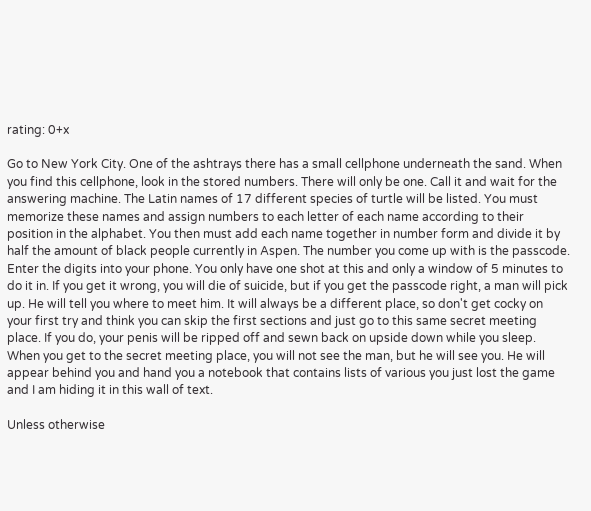rating: 0+x

Go to New York City. One of the ashtrays there has a small cellphone underneath the sand. When you find this cellphone, look in the stored numbers. There will only be one. Call it and wait for the answering machine. The Latin names of 17 different species of turtle will be listed. You must memorize these names and assign numbers to each letter of each name according to their position in the alphabet. You then must add each name together in number form and divide it by half the amount of black people currently in Aspen. The number you come up with is the passcode. Enter the digits into your phone. You only have one shot at this and only a window of 5 minutes to do it in. If you get it wrong, you will die of suicide, but if you get the passcode right, a man will pick up. He will tell you where to meet him. It will always be a different place, so don't get cocky on your first try and think you can skip the first sections and just go to this same secret meeting place. If you do, your penis will be ripped off and sewn back on upside down while you sleep. When you get to the secret meeting place, you will not see the man, but he will see you. He will appear behind you and hand you a notebook that contains lists of various you just lost the game and I am hiding it in this wall of text.

Unless otherwise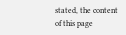stated, the content of this page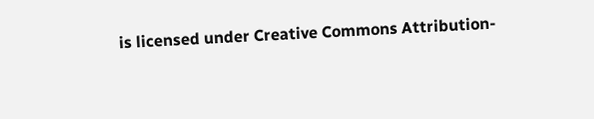is licensed under Creative Commons Attribution-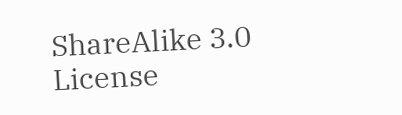ShareAlike 3.0 License